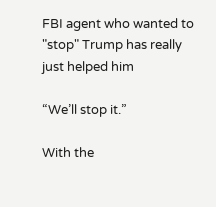FBI agent who wanted to "stop" Trump has really just helped him

“We’ll stop it.”

With the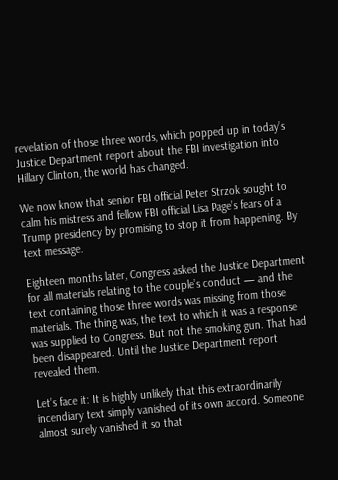revelation of those three words, which popped up in today’s Justice Department report about the FBI investigation into Hillary Clinton, the world has changed.

We now know that senior FBI official Peter Strzok sought to calm his mistress and fellow FBI official Lisa Page’s fears of a Trump presidency by promising to stop it from happening. By text message.

Eighteen months later, Congress asked the Justice Department for all materials relating to the couple’s conduct — and the text containing those three words was missing from those materials. The thing was, the text to which it was a response was supplied to Congress. But not the smoking gun. That had been disappeared. Until the Justice Department report revealed them.

Let’s face it: It is highly unlikely that this extraordinarily incendiary text simply vanished of its own accord. Someone almost surely vanished it so that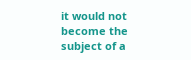it would not become the subject of a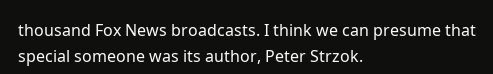thousand Fox News broadcasts. I think we can presume that special someone was its author, Peter Strzok.